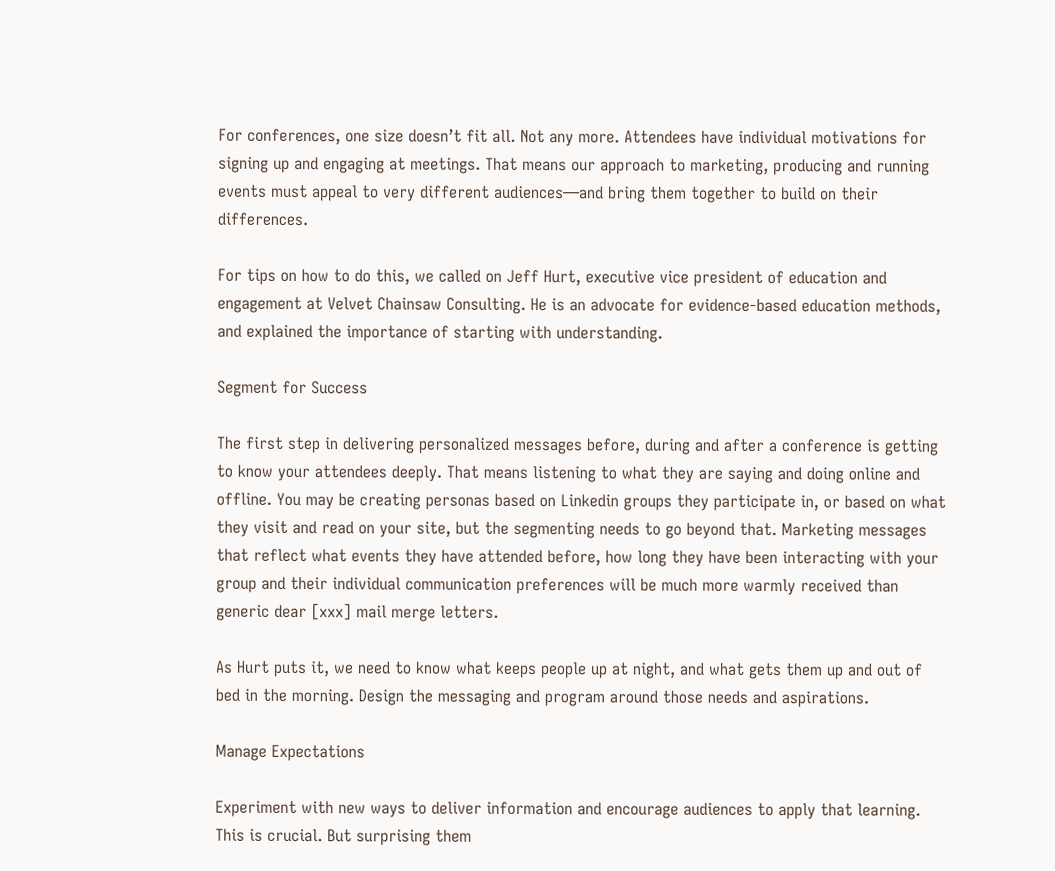For conferences, one size doesn’t fit all. Not any more. Attendees have individual motivations for signing up and engaging at meetings. That means our approach to marketing, producing and running events must appeal to very different audiences—and bring them together to build on their differences.

For tips on how to do this, we called on Jeff Hurt, executive vice president of education and engagement at Velvet Chainsaw Consulting. He is an advocate for evidence-based education methods, and explained the importance of starting with understanding.

Segment for Success

The first step in delivering personalized messages before, during and after a conference is getting to know your attendees deeply. That means listening to what they are saying and doing online and offline. You may be creating personas based on Linkedin groups they participate in, or based on what they visit and read on your site, but the segmenting needs to go beyond that. Marketing messages that reflect what events they have attended before, how long they have been interacting with your group and their individual communication preferences will be much more warmly received than generic dear [xxx] mail merge letters.

As Hurt puts it, we need to know what keeps people up at night, and what gets them up and out of bed in the morning. Design the messaging and program around those needs and aspirations.

Manage Expectations

Experiment with new ways to deliver information and encourage audiences to apply that learning. This is crucial. But surprising them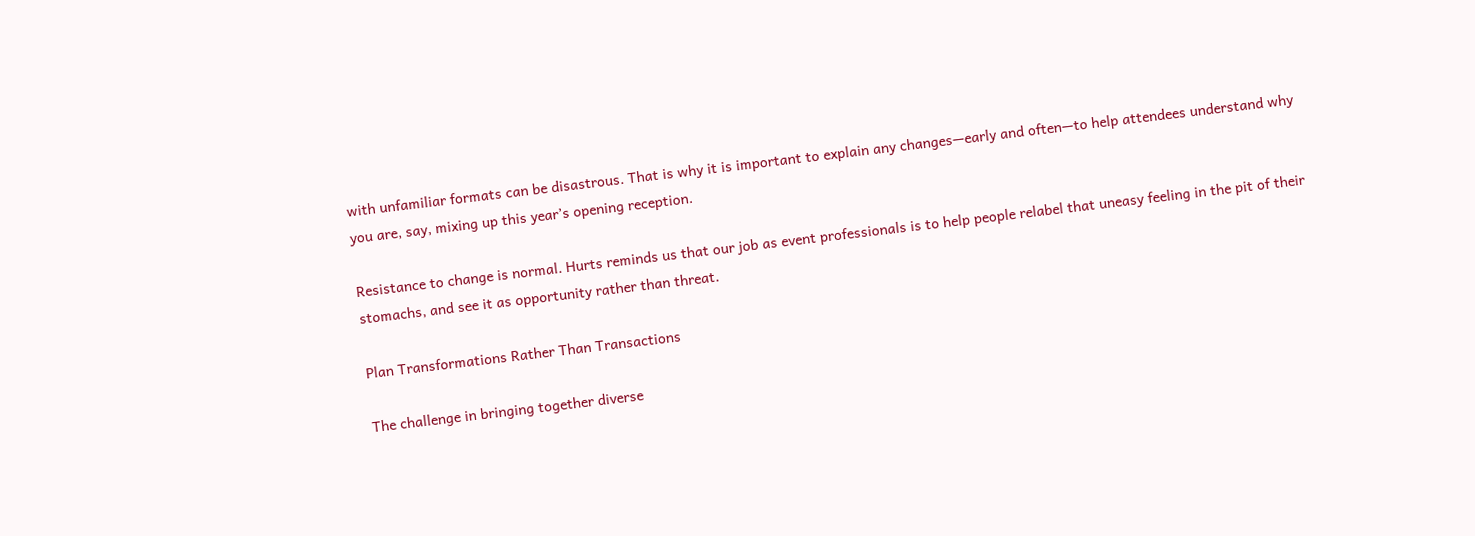with unfamiliar formats can be disastrous. That is why it is important to explain any changes—early and often—to help attendees understand why you are, say, mixing up this year’s opening reception.

Resistance to change is normal. Hurts reminds us that our job as event professionals is to help people relabel that uneasy feeling in the pit of their stomachs, and see it as opportunity rather than threat.

Plan Transformations Rather Than Transactions

The challenge in bringing together diverse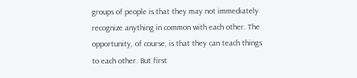groups of people is that they may not immediately recognize anything in common with each other. The opportunity, of course, is that they can teach things to each other. But first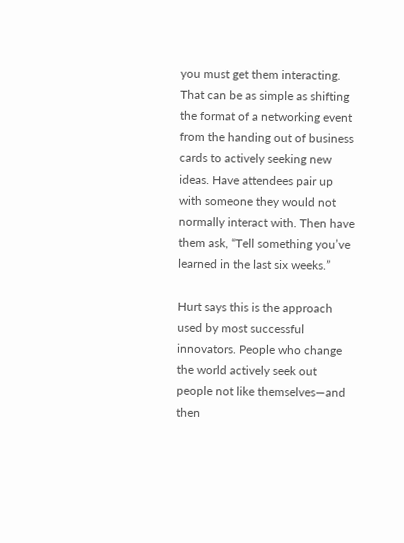you must get them interacting. That can be as simple as shifting the format of a networking event from the handing out of business cards to actively seeking new ideas. Have attendees pair up with someone they would not normally interact with. Then have them ask, “Tell something you’ve learned in the last six weeks.”

Hurt says this is the approach used by most successful innovators. People who change the world actively seek out people not like themselves—and then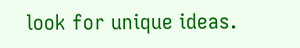look for unique ideas.